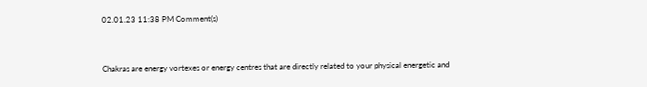02.01.23 11:38 PM Comment(s)


Chakras are energy vortexes or energy centres that are directly related to your physical energetic and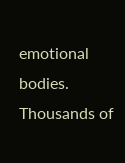emotional bodies. Thousands of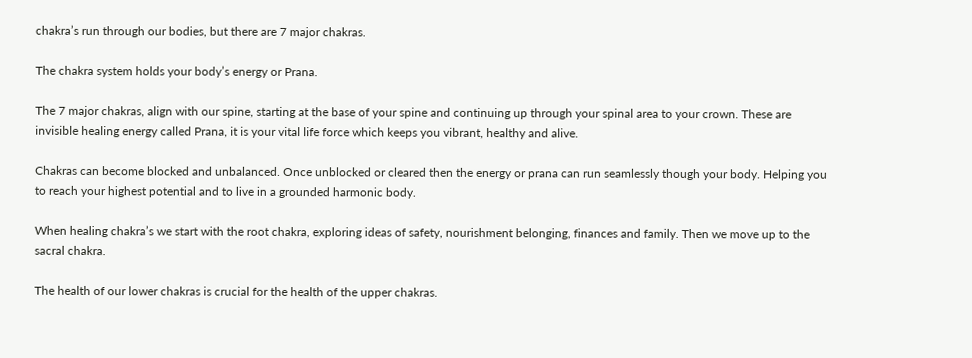chakra’s run through our bodies, but there are 7 major chakras.

The chakra system holds your body’s energy or Prana.

The 7 major chakras, align with our spine, starting at the base of your spine and continuing up through your spinal area to your crown. These are invisible healing energy called Prana, it is your vital life force which keeps you vibrant, healthy and alive.

Chakras can become blocked and unbalanced. Once unblocked or cleared then the energy or prana can run seamlessly though your body. Helping you to reach your highest potential and to live in a grounded harmonic body.

When healing chakra’s we start with the root chakra, exploring ideas of safety, nourishment belonging, finances and family. Then we move up to the sacral chakra.

The health of our lower chakras is crucial for the health of the upper chakras.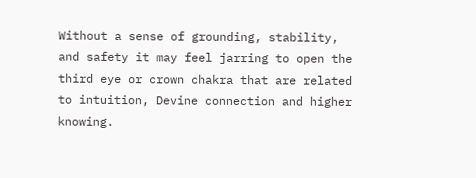Without a sense of grounding, stability, and safety it may feel jarring to open the third eye or crown chakra that are related to intuition, Devine connection and higher knowing.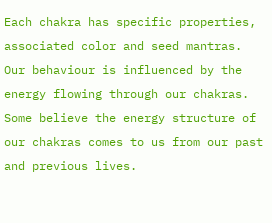Each chakra has specific properties, associated color and seed mantras. Our behaviour is influenced by the energy flowing through our chakras. Some believe the energy structure of our chakras comes to us from our past and previous lives.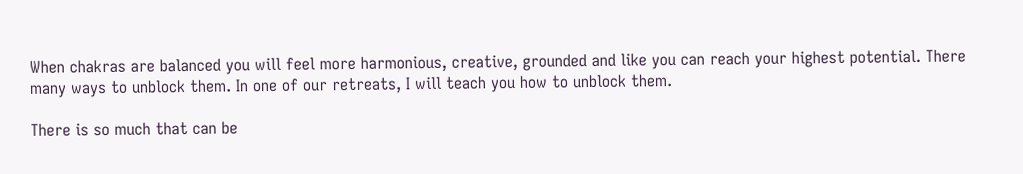When chakras are balanced you will feel more harmonious, creative, grounded and like you can reach your highest potential. There many ways to unblock them. In one of our retreats, I will teach you how to unblock them.

There is so much that can be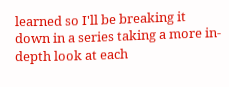learned so I'll be breaking it down in a series taking a more in-depth look at each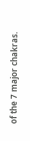of the 7 major chakras.